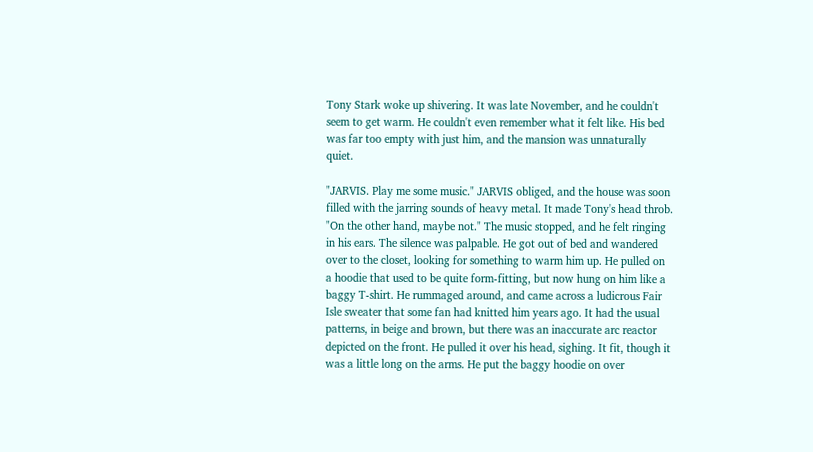Tony Stark woke up shivering. It was late November, and he couldn't seem to get warm. He couldn't even remember what it felt like. His bed was far too empty with just him, and the mansion was unnaturally quiet.

"JARVIS. Play me some music." JARVIS obliged, and the house was soon filled with the jarring sounds of heavy metal. It made Tony's head throb. "On the other hand, maybe not." The music stopped, and he felt ringing in his ears. The silence was palpable. He got out of bed and wandered over to the closet, looking for something to warm him up. He pulled on a hoodie that used to be quite form-fitting, but now hung on him like a baggy T-shirt. He rummaged around, and came across a ludicrous Fair Isle sweater that some fan had knitted him years ago. It had the usual patterns, in beige and brown, but there was an inaccurate arc reactor depicted on the front. He pulled it over his head, sighing. It fit, though it was a little long on the arms. He put the baggy hoodie on over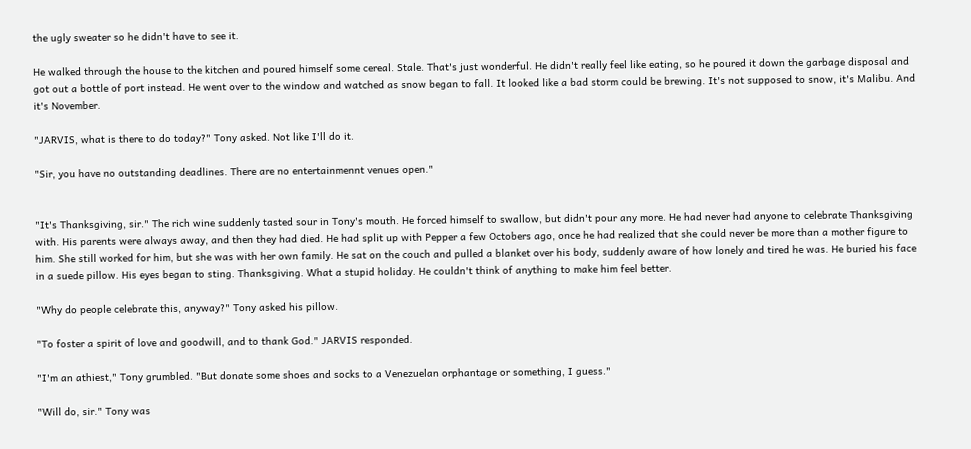the ugly sweater so he didn't have to see it.

He walked through the house to the kitchen and poured himself some cereal. Stale. That's just wonderful. He didn't really feel like eating, so he poured it down the garbage disposal and got out a bottle of port instead. He went over to the window and watched as snow began to fall. It looked like a bad storm could be brewing. It's not supposed to snow, it's Malibu. And it's November.

"JARVIS, what is there to do today?" Tony asked. Not like I'll do it.

"Sir, you have no outstanding deadlines. There are no entertainmennt venues open."


"It's Thanksgiving, sir." The rich wine suddenly tasted sour in Tony's mouth. He forced himself to swallow, but didn't pour any more. He had never had anyone to celebrate Thanksgiving with. His parents were always away, and then they had died. He had split up with Pepper a few Octobers ago, once he had realized that she could never be more than a mother figure to him. She still worked for him, but she was with her own family. He sat on the couch and pulled a blanket over his body, suddenly aware of how lonely and tired he was. He buried his face in a suede pillow. His eyes began to sting. Thanksgiving. What a stupid holiday. He couldn't think of anything to make him feel better.

"Why do people celebrate this, anyway?" Tony asked his pillow.

"To foster a spirit of love and goodwill, and to thank God." JARVIS responded.

"I'm an athiest," Tony grumbled. "But donate some shoes and socks to a Venezuelan orphantage or something, I guess."

"Will do, sir." Tony was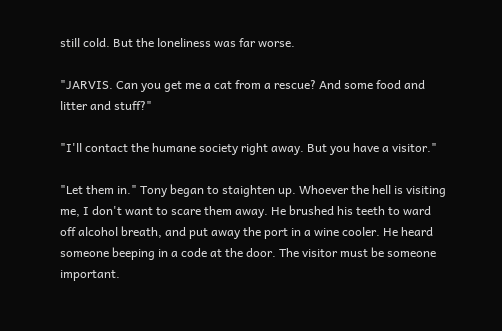still cold. But the loneliness was far worse.

"JARVIS. Can you get me a cat from a rescue? And some food and litter and stuff?"

"I'll contact the humane society right away. But you have a visitor."

"Let them in." Tony began to staighten up. Whoever the hell is visiting me, I don't want to scare them away. He brushed his teeth to ward off alcohol breath, and put away the port in a wine cooler. He heard someone beeping in a code at the door. The visitor must be someone important.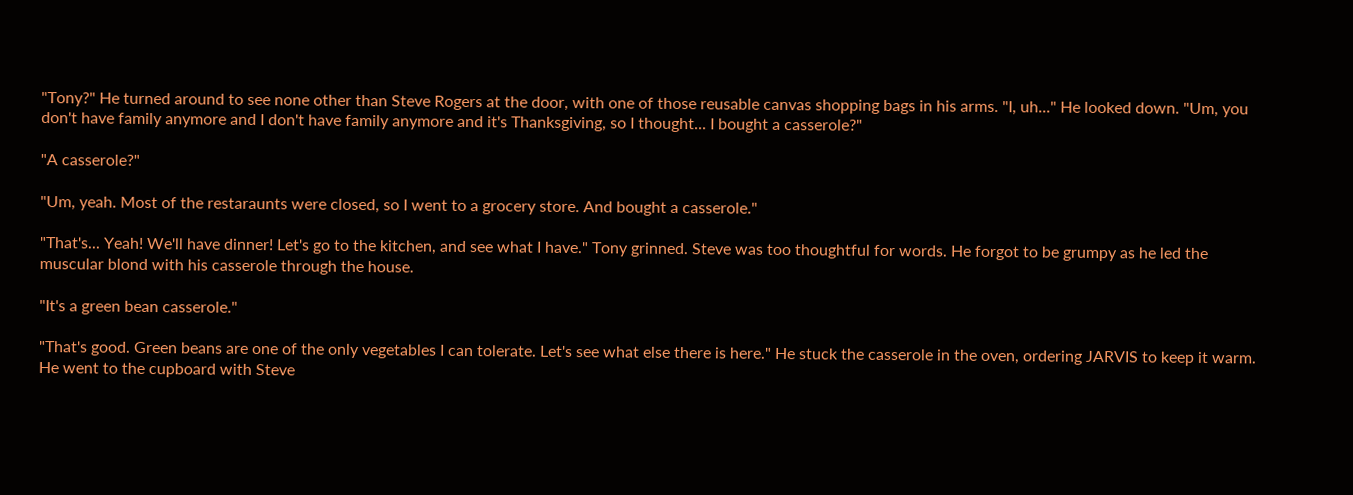"Tony?" He turned around to see none other than Steve Rogers at the door, with one of those reusable canvas shopping bags in his arms. "I, uh..." He looked down. "Um, you don't have family anymore and I don't have family anymore and it's Thanksgiving, so I thought... I bought a casserole?"

"A casserole?"

"Um, yeah. Most of the restaraunts were closed, so I went to a grocery store. And bought a casserole."

"That's... Yeah! We'll have dinner! Let's go to the kitchen, and see what I have." Tony grinned. Steve was too thoughtful for words. He forgot to be grumpy as he led the muscular blond with his casserole through the house.

"It's a green bean casserole."

"That's good. Green beans are one of the only vegetables I can tolerate. Let's see what else there is here." He stuck the casserole in the oven, ordering JARVIS to keep it warm. He went to the cupboard with Steve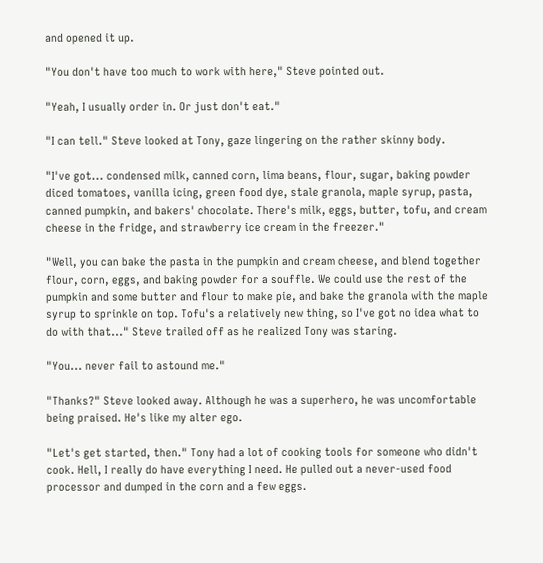and opened it up.

"You don't have too much to work with here," Steve pointed out.

"Yeah, I usually order in. Or just don't eat."

"I can tell." Steve looked at Tony, gaze lingering on the rather skinny body.

"I've got... condensed milk, canned corn, lima beans, flour, sugar, baking powder diced tomatoes, vanilla icing, green food dye, stale granola, maple syrup, pasta, canned pumpkin, and bakers' chocolate. There's milk, eggs, butter, tofu, and cream cheese in the fridge, and strawberry ice cream in the freezer."

"Well, you can bake the pasta in the pumpkin and cream cheese, and blend together flour, corn, eggs, and baking powder for a souffle. We could use the rest of the pumpkin and some butter and flour to make pie, and bake the granola with the maple syrup to sprinkle on top. Tofu's a relatively new thing, so I've got no idea what to do with that..." Steve trailed off as he realized Tony was staring.

"You... never fail to astound me."

"Thanks?" Steve looked away. Although he was a superhero, he was uncomfortable being praised. He's like my alter ego.

"Let's get started, then." Tony had a lot of cooking tools for someone who didn't cook. Hell, I really do have everything I need. He pulled out a never-used food processor and dumped in the corn and a few eggs.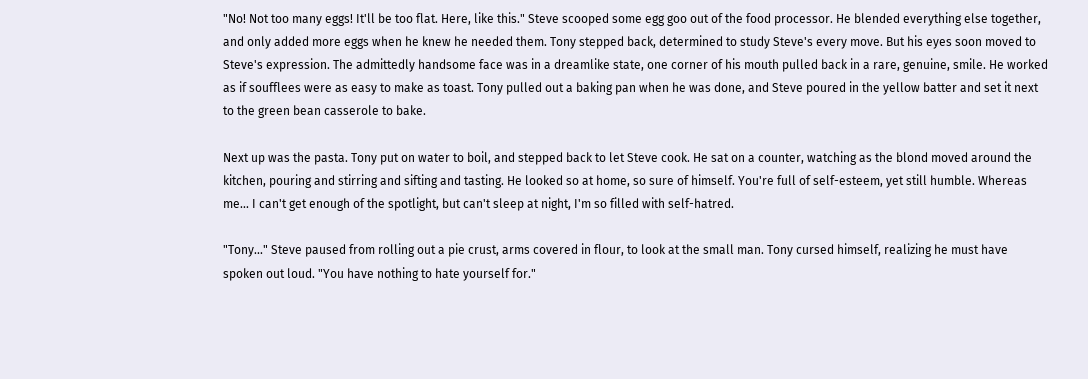"No! Not too many eggs! It'll be too flat. Here, like this." Steve scooped some egg goo out of the food processor. He blended everything else together, and only added more eggs when he knew he needed them. Tony stepped back, determined to study Steve's every move. But his eyes soon moved to Steve's expression. The admittedly handsome face was in a dreamlike state, one corner of his mouth pulled back in a rare, genuine, smile. He worked as if soufflees were as easy to make as toast. Tony pulled out a baking pan when he was done, and Steve poured in the yellow batter and set it next to the green bean casserole to bake.

Next up was the pasta. Tony put on water to boil, and stepped back to let Steve cook. He sat on a counter, watching as the blond moved around the kitchen, pouring and stirring and sifting and tasting. He looked so at home, so sure of himself. You're full of self-esteem, yet still humble. Whereas me... I can't get enough of the spotlight, but can't sleep at night, I'm so filled with self-hatred.

"Tony..." Steve paused from rolling out a pie crust, arms covered in flour, to look at the small man. Tony cursed himself, realizing he must have spoken out loud. "You have nothing to hate yourself for."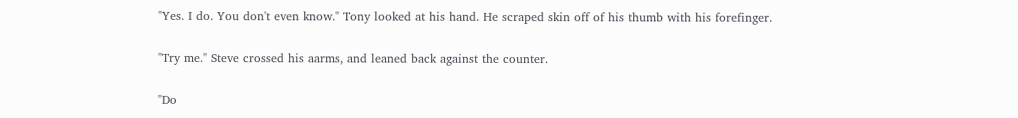"Yes. I do. You don't even know." Tony looked at his hand. He scraped skin off of his thumb with his forefinger.

"Try me." Steve crossed his aarms, and leaned back against the counter.

"Do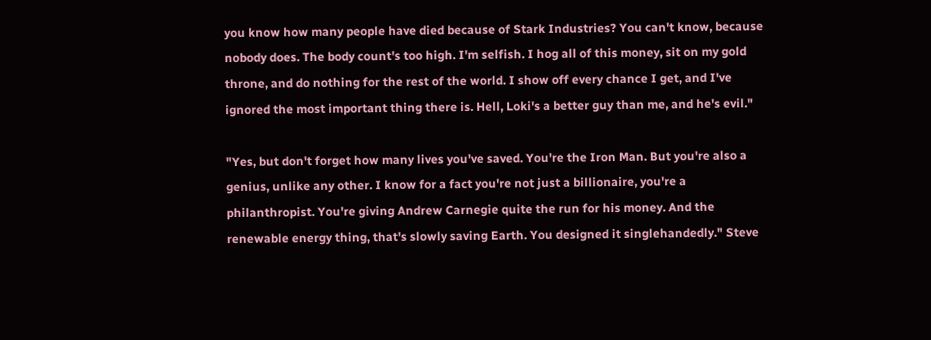you know how many people have died because of Stark Industries? You can't know, because nobody does. The body count's too high. I'm selfish. I hog all of this money, sit on my gold throne, and do nothing for the rest of the world. I show off every chance I get, and I've ignored the most important thing there is. Hell, Loki's a better guy than me, and he's evil."

"Yes, but don't forget how many lives you've saved. You're the Iron Man. But you're also a genius, unlike any other. I know for a fact you're not just a billionaire, you're a philanthropist. You're giving Andrew Carnegie quite the run for his money. And the renewable energy thing, that's slowly saving Earth. You designed it singlehandedly." Steve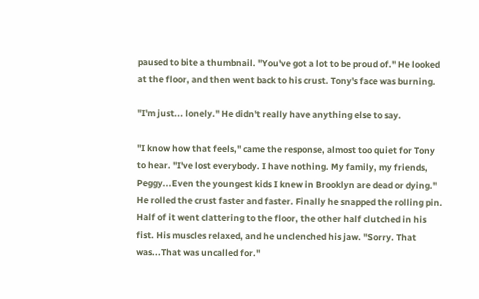paused to bite a thumbnail. "You've got a lot to be proud of." He looked at the floor, and then went back to his crust. Tony's face was burning.

"I'm just... lonely." He didn't really have anything else to say.

"I know how that feels," came the response, almost too quiet for Tony to hear. "I've lost everybody. I have nothing. My family, my friends, Peggy...Even the youngest kids I knew in Brooklyn are dead or dying." He rolled the crust faster and faster. Finally he snapped the rolling pin. Half of it went clattering to the floor, the other half clutched in his fist. His muscles relaxed, and he unclenched his jaw. "Sorry. That was...That was uncalled for."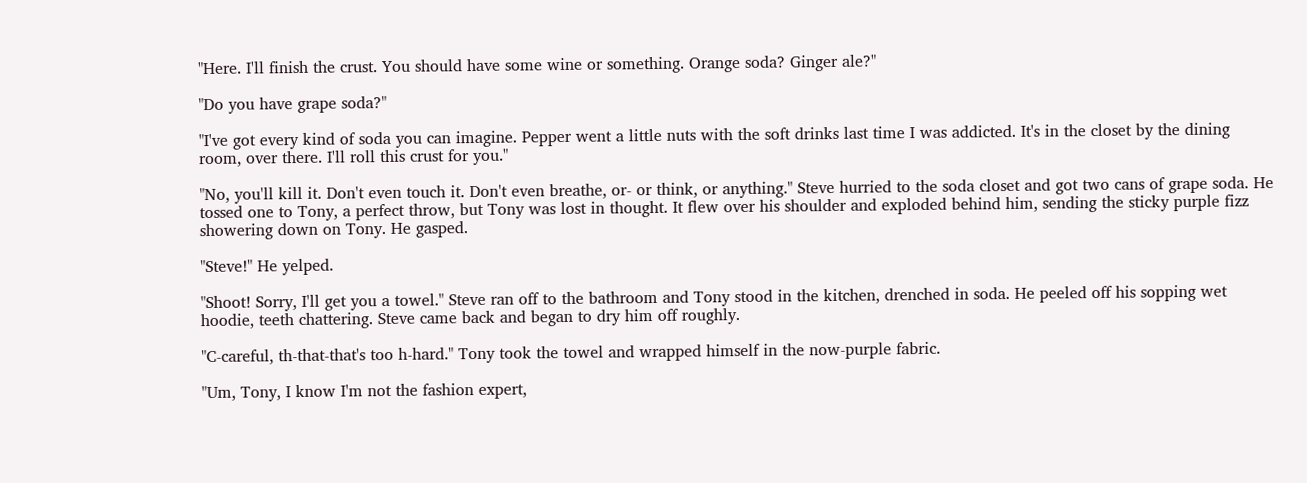"Here. I'll finish the crust. You should have some wine or something. Orange soda? Ginger ale?"

"Do you have grape soda?"

"I've got every kind of soda you can imagine. Pepper went a little nuts with the soft drinks last time I was addicted. It's in the closet by the dining room, over there. I'll roll this crust for you."

"No, you'll kill it. Don't even touch it. Don't even breathe, or- or think, or anything." Steve hurried to the soda closet and got two cans of grape soda. He tossed one to Tony, a perfect throw, but Tony was lost in thought. It flew over his shoulder and exploded behind him, sending the sticky purple fizz showering down on Tony. He gasped.

"Steve!" He yelped.

"Shoot! Sorry, I'll get you a towel." Steve ran off to the bathroom and Tony stood in the kitchen, drenched in soda. He peeled off his sopping wet hoodie, teeth chattering. Steve came back and began to dry him off roughly.

"C-careful, th-that-that's too h-hard." Tony took the towel and wrapped himself in the now-purple fabric.

"Um, Tony, I know I'm not the fashion expert,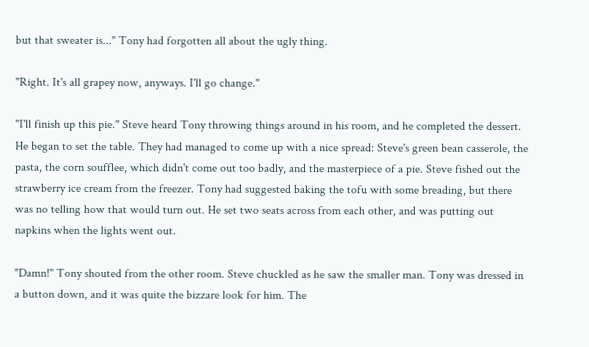but that sweater is..." Tony had forgotten all about the ugly thing.

"Right. It's all grapey now, anyways. I'll go change."

"I'll finish up this pie." Steve heard Tony throwing things around in his room, and he completed the dessert. He began to set the table. They had managed to come up with a nice spread: Steve's green bean casserole, the pasta, the corn soufflee, which didn't come out too badly, and the masterpiece of a pie. Steve fished out the strawberry ice cream from the freezer. Tony had suggested baking the tofu with some breading, but there was no telling how that would turn out. He set two seats across from each other, and was putting out napkins when the lights went out.

"Damn!" Tony shouted from the other room. Steve chuckled as he saw the smaller man. Tony was dressed in a button down, and it was quite the bizzare look for him. The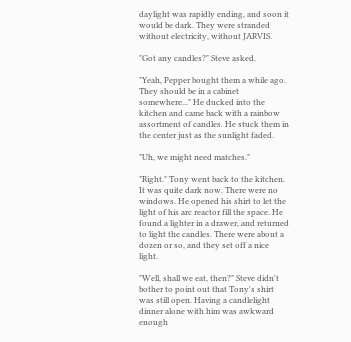daylight was rapidly ending, and soon it would be dark. They were stranded without electricity, without JARVIS.

"Got any candles?" Steve asked.

"Yeah, Pepper bought them a while ago. They should be in a cabinet somewhere..." He ducked into the kitchen and came back with a rainbow assortment of candles. He stuck them in the center just as the sunlight faded.

"Uh, we might need matches."

"Right." Tony went back to the kitchen. It was quite dark now. There were no windows. He opened his shirt to let the light of his arc reactor fill the space. He found a lighter in a drawer, and returned to light the candles. There were about a dozen or so, and they set off a nice light.

"Well, shall we eat, then?" Steve didn't bother to point out that Tony's shirt was still open. Having a candlelight dinner alone with him was awkward enough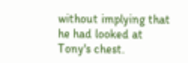without implying that he had looked at Tony's chest.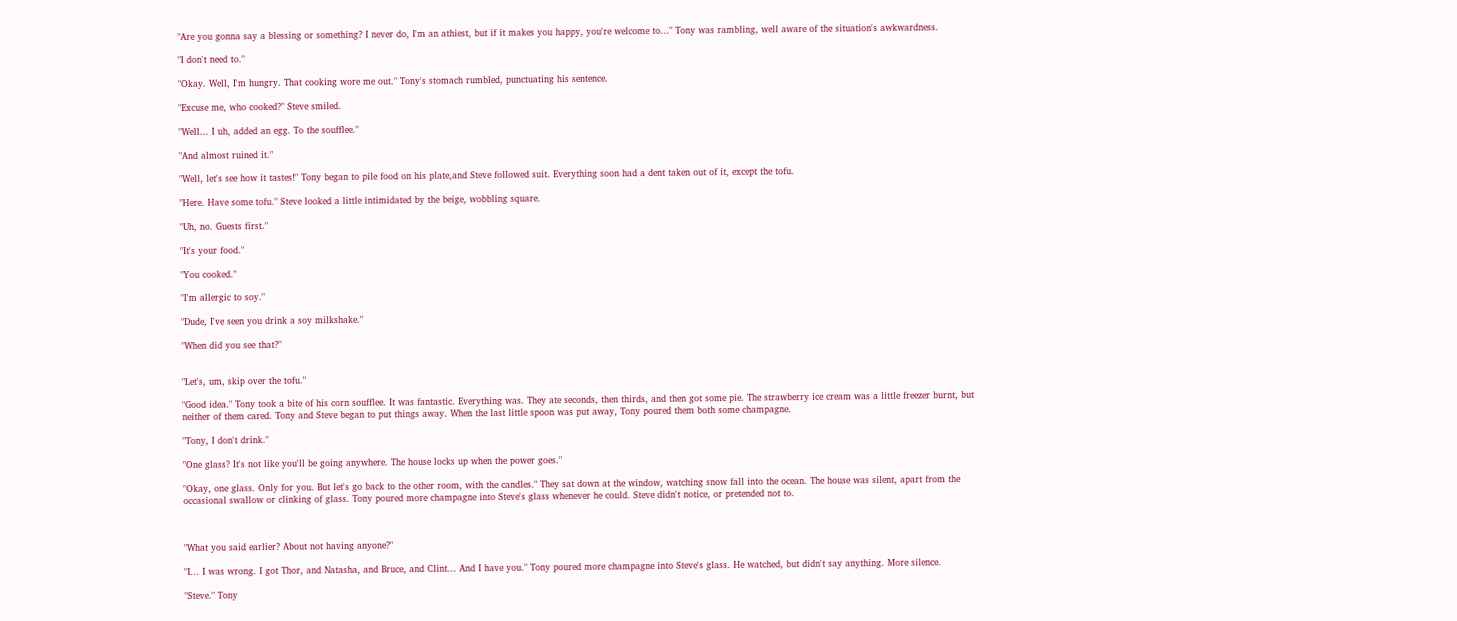"Are you gonna say a blessing or something? I never do, I'm an athiest, but if it makes you happy, you're welcome to..." Tony was rambling, well aware of the situation's awkwardness.

"I don't need to."

"Okay. Well, I'm hungry. That cooking wore me out." Tony's stomach rumbled, punctuating his sentence.

"Excuse me, who cooked?" Steve smiled.

"Well... I uh, added an egg. To the soufflee."

"And almost ruined it."

"Well, let's see how it tastes!" Tony began to pile food on his plate,and Steve followed suit. Everything soon had a dent taken out of it, except the tofu.

"Here. Have some tofu." Steve looked a little intimidated by the beige, wobbling square.

"Uh, no. Guests first."

"It's your food."

"You cooked."

"I'm allergic to soy."

"Dude, I've seen you drink a soy milkshake."

"When did you see that?"


"Let's, um, skip over the tofu."

"Good idea." Tony took a bite of his corn soufflee. It was fantastic. Everything was. They ate seconds, then thirds, and then got some pie. The strawberry ice cream was a little freezer burnt, but neither of them cared. Tony and Steve began to put things away. When the last little spoon was put away, Tony poured them both some champagne.

"Tony, I don't drink."

"One glass? It's not like you'll be going anywhere. The house locks up when the power goes."

"Okay, one glass. Only for you. But let's go back to the other room, with the candles." They sat down at the window, watching snow fall into the ocean. The house was silent, apart from the occasional swallow or clinking of glass. Tony poured more champagne into Steve's glass whenever he could. Steve didn't notice, or pretended not to.



"What you said earlier? About not having anyone?"

"I... I was wrong. I got Thor, and Natasha, and Bruce, and Clint... And I have you." Tony poured more champagne into Steve's glass. He watched, but didn't say anything. More silence.

"Steve." Tony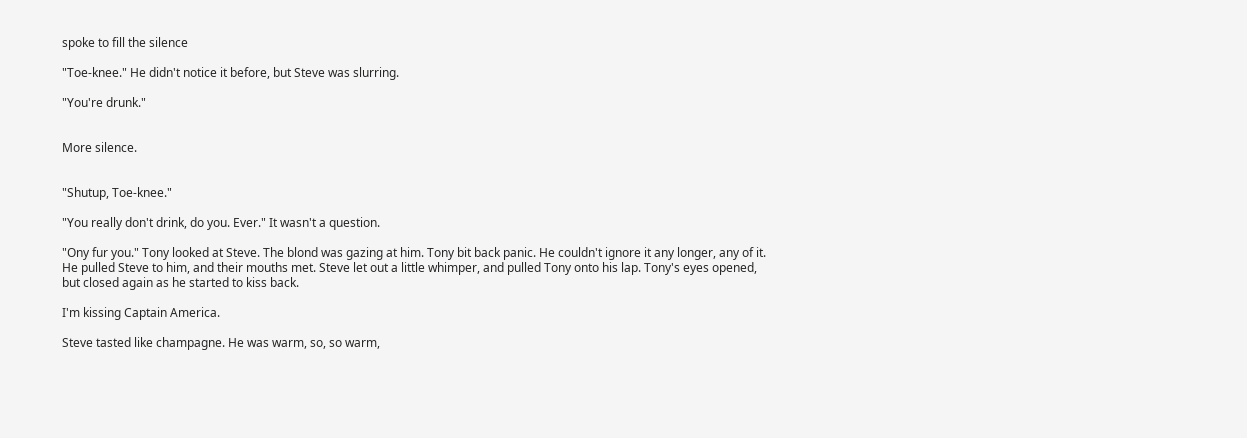spoke to fill the silence

"Toe-knee." He didn't notice it before, but Steve was slurring.

"You're drunk."


More silence.


"Shutup, Toe-knee."

"You really don't drink, do you. Ever." It wasn't a question.

"Ony fur you." Tony looked at Steve. The blond was gazing at him. Tony bit back panic. He couldn't ignore it any longer, any of it. He pulled Steve to him, and their mouths met. Steve let out a little whimper, and pulled Tony onto his lap. Tony's eyes opened, but closed again as he started to kiss back.

I'm kissing Captain America.

Steve tasted like champagne. He was warm, so, so warm,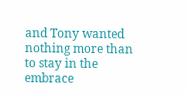and Tony wanted nothing more than to stay in the embrace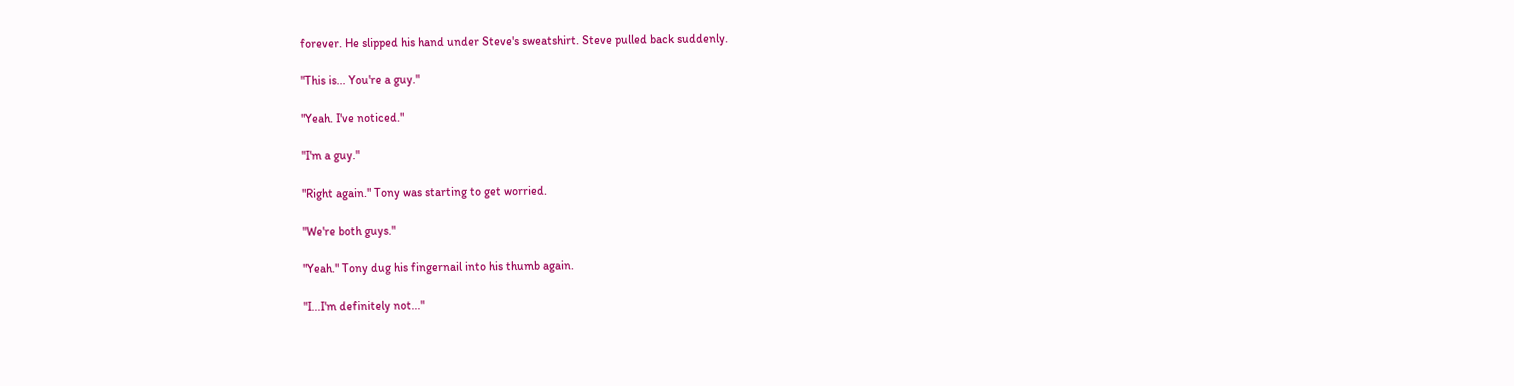forever. He slipped his hand under Steve's sweatshirt. Steve pulled back suddenly.

"This is... You're a guy."

"Yeah. I've noticed."

"I'm a guy."

"Right again." Tony was starting to get worried.

"We're both guys."

"Yeah." Tony dug his fingernail into his thumb again.

"I...I'm definitely not..."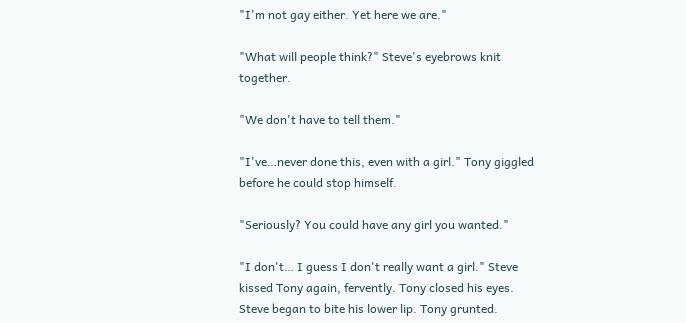"I'm not gay either. Yet here we are."

"What will people think?" Steve's eyebrows knit together.

"We don't have to tell them."

"I've…never done this, even with a girl." Tony giggled before he could stop himself.

"Seriously? You could have any girl you wanted."

"I don't… I guess I don't really want a girl." Steve kissed Tony again, fervently. Tony closed his eyes. Steve began to bite his lower lip. Tony grunted.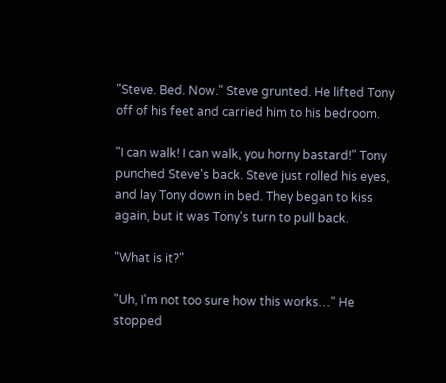"Steve. Bed. Now." Steve grunted. He lifted Tony off of his feet and carried him to his bedroom.

"I can walk! I can walk, you horny bastard!" Tony punched Steve's back. Steve just rolled his eyes, and lay Tony down in bed. They began to kiss again, but it was Tony's turn to pull back.

"What is it?"

"Uh, I'm not too sure how this works…" He stopped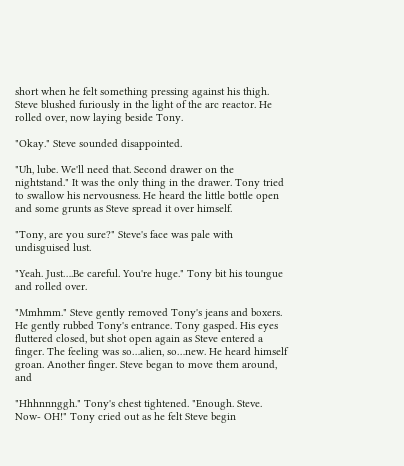short when he felt something pressing against his thigh. Steve blushed furiously in the light of the arc reactor. He rolled over, now laying beside Tony.

"Okay." Steve sounded disappointed.

"Uh, lube. We'll need that. Second drawer on the nightstand." It was the only thing in the drawer. Tony tried to swallow his nervousness. He heard the little bottle open and some grunts as Steve spread it over himself.

"Tony, are you sure?" Steve's face was pale with undisguised lust.

"Yeah. Just….Be careful. You're huge." Tony bit his toungue and rolled over.

"Mmhmm." Steve gently removed Tony's jeans and boxers. He gently rubbed Tony's entrance. Tony gasped. His eyes fluttered closed, but shot open again as Steve entered a finger. The feeling was so…alien, so…new. He heard himself groan. Another finger. Steve began to move them around, and

"Hhhnnnggh." Tony's chest tightened. "Enough. Steve. Now- OH!" Tony cried out as he felt Steve begin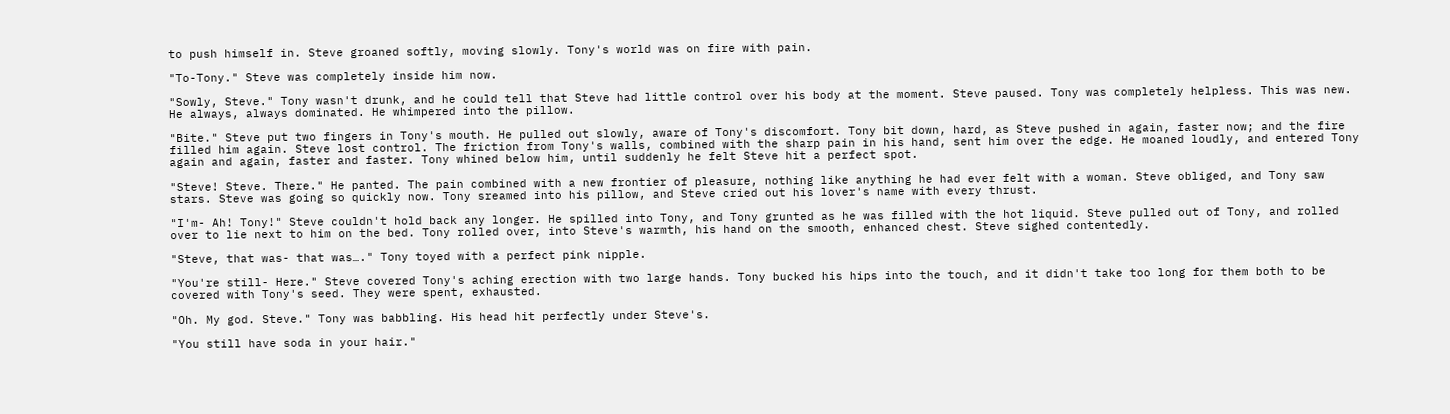to push himself in. Steve groaned softly, moving slowly. Tony's world was on fire with pain.

"To-Tony." Steve was completely inside him now.

"Sowly, Steve." Tony wasn't drunk, and he could tell that Steve had little control over his body at the moment. Steve paused. Tony was completely helpless. This was new. He always, always dominated. He whimpered into the pillow.

"Bite." Steve put two fingers in Tony's mouth. He pulled out slowly, aware of Tony's discomfort. Tony bit down, hard, as Steve pushed in again, faster now; and the fire filled him again. Steve lost control. The friction from Tony's walls, combined with the sharp pain in his hand, sent him over the edge. He moaned loudly, and entered Tony again and again, faster and faster. Tony whined below him, until suddenly he felt Steve hit a perfect spot.

"Steve! Steve. There." He panted. The pain combined with a new frontier of pleasure, nothing like anything he had ever felt with a woman. Steve obliged, and Tony saw stars. Steve was going so quickly now. Tony sreamed into his pillow, and Steve cried out his lover's name with every thrust.

"I'm- Ah! Tony!" Steve couldn't hold back any longer. He spilled into Tony, and Tony grunted as he was filled with the hot liquid. Steve pulled out of Tony, and rolled over to lie next to him on the bed. Tony rolled over, into Steve's warmth, his hand on the smooth, enhanced chest. Steve sighed contentedly.

"Steve, that was- that was…." Tony toyed with a perfect pink nipple.

"You're still- Here." Steve covered Tony's aching erection with two large hands. Tony bucked his hips into the touch, and it didn't take too long for them both to be covered with Tony's seed. They were spent, exhausted.

"Oh. My god. Steve." Tony was babbling. His head hit perfectly under Steve's.

"You still have soda in your hair."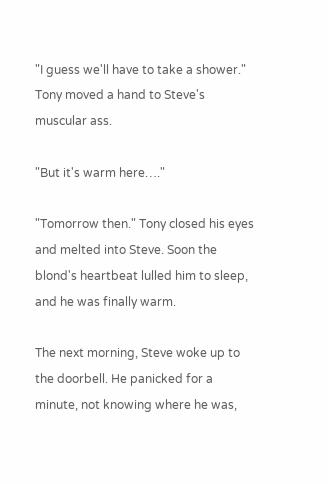"I guess we'll have to take a shower." Tony moved a hand to Steve's muscular ass.

"But it's warm here…."

"Tomorrow then." Tony closed his eyes and melted into Steve. Soon the blond's heartbeat lulled him to sleep, and he was finally warm.

The next morning, Steve woke up to the doorbell. He panicked for a minute, not knowing where he was,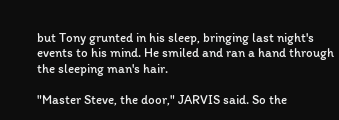but Tony grunted in his sleep, bringing last night's events to his mind. He smiled and ran a hand through the sleeping man's hair.

"Master Steve, the door," JARVIS said. So the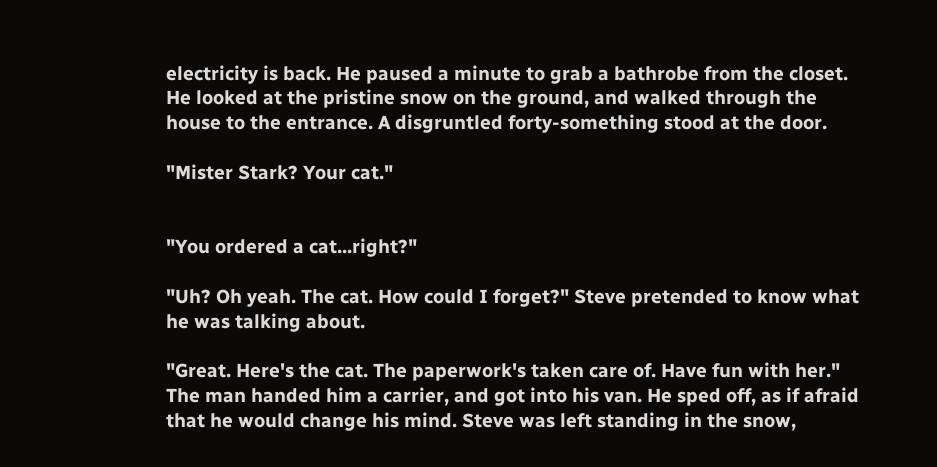electricity is back. He paused a minute to grab a bathrobe from the closet. He looked at the pristine snow on the ground, and walked through the house to the entrance. A disgruntled forty-something stood at the door.

"Mister Stark? Your cat."


"You ordered a cat...right?"

"Uh? Oh yeah. The cat. How could I forget?" Steve pretended to know what he was talking about.

"Great. Here's the cat. The paperwork's taken care of. Have fun with her." The man handed him a carrier, and got into his van. He sped off, as if afraid that he would change his mind. Steve was left standing in the snow,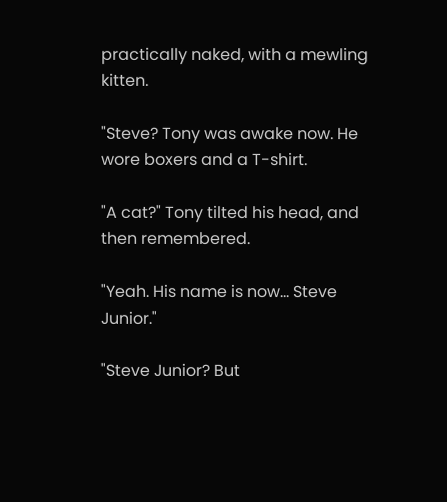practically naked, with a mewling kitten.

"Steve? Tony was awake now. He wore boxers and a T-shirt.

"A cat?" Tony tilted his head, and then remembered.

"Yeah. His name is now... Steve Junior."

"Steve Junior? But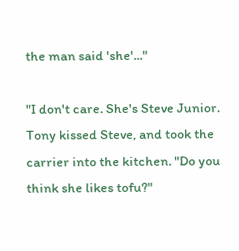the man said 'she'..."

"I don't care. She's Steve Junior. Tony kissed Steve, and took the carrier into the kitchen. "Do you think she likes tofu?"